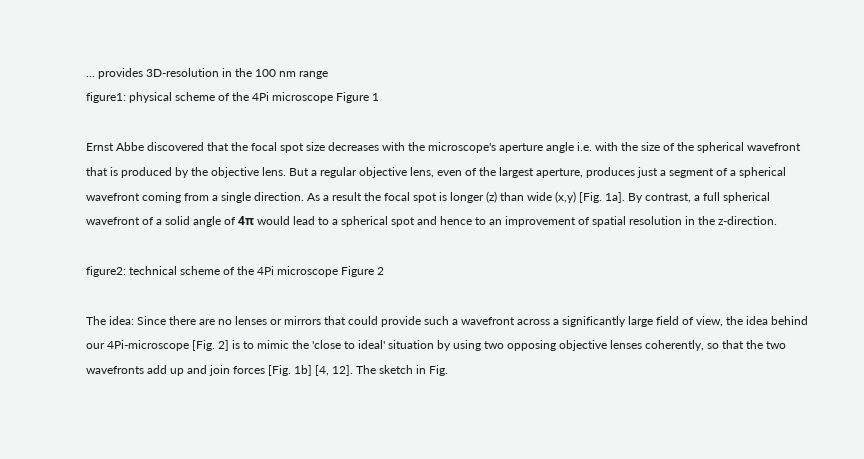... provides 3D-resolution in the 100 nm range
figure1: physical scheme of the 4Pi microscope Figure 1

Ernst Abbe discovered that the focal spot size decreases with the microscope's aperture angle i.e. with the size of the spherical wavefront that is produced by the objective lens. But a regular objective lens, even of the largest aperture, produces just a segment of a spherical wavefront coming from a single direction. As a result the focal spot is longer (z) than wide (x,y) [Fig. 1a]. By contrast, a full spherical wavefront of a solid angle of 4π would lead to a spherical spot and hence to an improvement of spatial resolution in the z-direction.

figure2: technical scheme of the 4Pi microscope Figure 2

The idea: Since there are no lenses or mirrors that could provide such a wavefront across a significantly large field of view, the idea behind our 4Pi-microscope [Fig. 2] is to mimic the 'close to ideal' situation by using two opposing objective lenses coherently, so that the two wavefronts add up and join forces [Fig. 1b] [4, 12]. The sketch in Fig.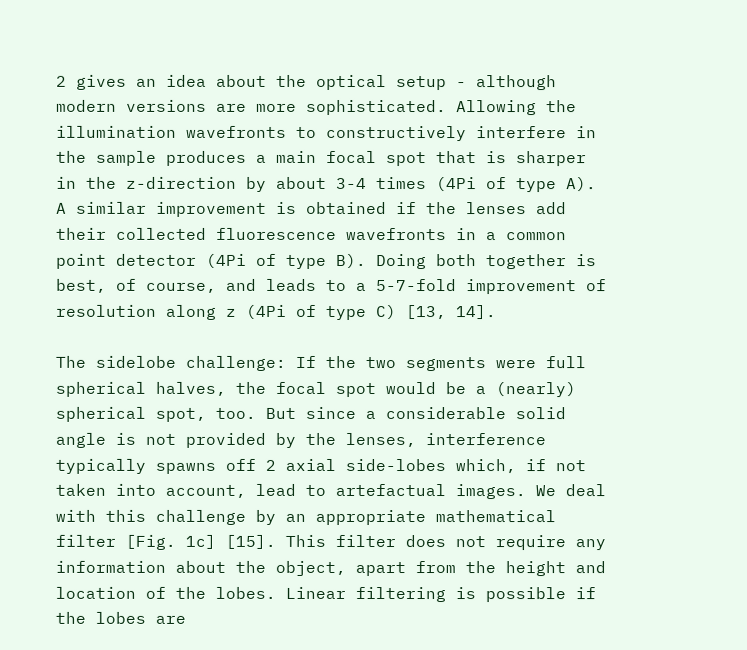2 gives an idea about the optical setup - although modern versions are more sophisticated. Allowing the illumination wavefronts to constructively interfere in the sample produces a main focal spot that is sharper in the z-direction by about 3-4 times (4Pi of type A). A similar improvement is obtained if the lenses add their collected fluorescence wavefronts in a common point detector (4Pi of type B). Doing both together is best, of course, and leads to a 5-7-fold improvement of resolution along z (4Pi of type C) [13, 14].

The sidelobe challenge: If the two segments were full spherical halves, the focal spot would be a (nearly) spherical spot, too. But since a considerable solid angle is not provided by the lenses, interference typically spawns off 2 axial side-lobes which, if not taken into account, lead to artefactual images. We deal with this challenge by an appropriate mathematical filter [Fig. 1c] [15]. This filter does not require any information about the object, apart from the height and location of the lobes. Linear filtering is possible if the lobes are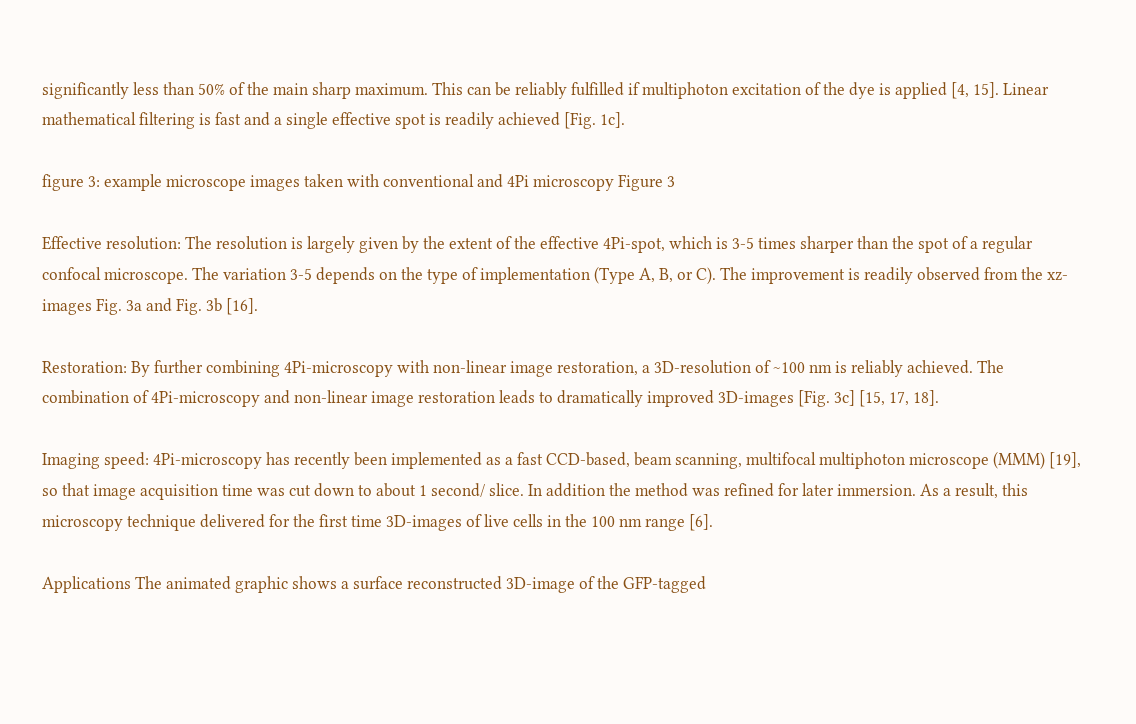significantly less than 50% of the main sharp maximum. This can be reliably fulfilled if multiphoton excitation of the dye is applied [4, 15]. Linear mathematical filtering is fast and a single effective spot is readily achieved [Fig. 1c].

figure 3: example microscope images taken with conventional and 4Pi microscopy Figure 3

Effective resolution: The resolution is largely given by the extent of the effective 4Pi-spot, which is 3-5 times sharper than the spot of a regular confocal microscope. The variation 3-5 depends on the type of implementation (Type A, B, or C). The improvement is readily observed from the xz-images Fig. 3a and Fig. 3b [16].

Restoration: By further combining 4Pi-microscopy with non-linear image restoration, a 3D-resolution of ~100 nm is reliably achieved. The combination of 4Pi-microscopy and non-linear image restoration leads to dramatically improved 3D-images [Fig. 3c] [15, 17, 18].

Imaging speed: 4Pi-microscopy has recently been implemented as a fast CCD-based, beam scanning, multifocal multiphoton microscope (MMM) [19], so that image acquisition time was cut down to about 1 second/ slice. In addition the method was refined for later immersion. As a result, this microscopy technique delivered for the first time 3D-images of live cells in the 100 nm range [6].

Applications The animated graphic shows a surface reconstructed 3D-image of the GFP-tagged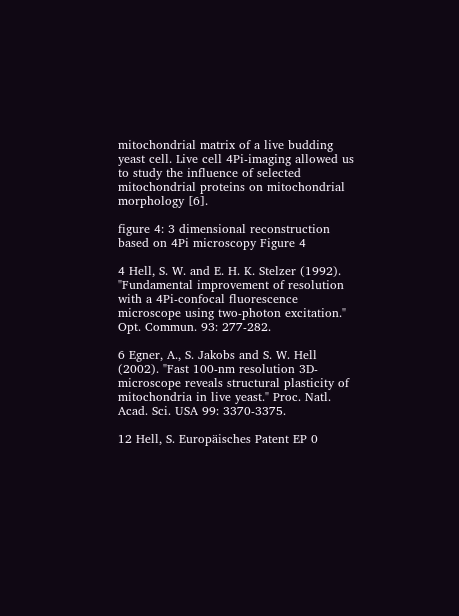mitochondrial matrix of a live budding yeast cell. Live cell 4Pi-imaging allowed us to study the influence of selected mitochondrial proteins on mitochondrial morphology [6].

figure 4: 3 dimensional reconstruction based on 4Pi microscopy Figure 4

4 Hell, S. W. and E. H. K. Stelzer (1992). "Fundamental improvement of resolution with a 4Pi-confocal fluorescence microscope using two-photon excitation." Opt. Commun. 93: 277-282.

6 Egner, A., S. Jakobs and S. W. Hell (2002). "Fast 100-nm resolution 3D-microscope reveals structural plasticity of mitochondria in live yeast." Proc. Natl. Acad. Sci. USA 99: 3370-3375.

12 Hell, S. Europäisches Patent EP 0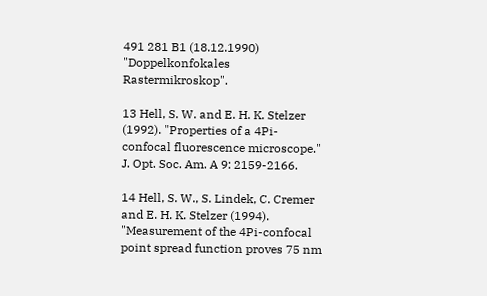491 281 B1 (18.12.1990) "Doppelkonfokales Rastermikroskop".

13 Hell, S. W. and E. H. K. Stelzer (1992). "Properties of a 4Pi-confocal fluorescence microscope." J. Opt. Soc. Am. A 9: 2159-2166.

14 Hell, S. W., S. Lindek, C. Cremer and E. H. K. Stelzer (1994). "Measurement of the 4Pi-confocal point spread function proves 75 nm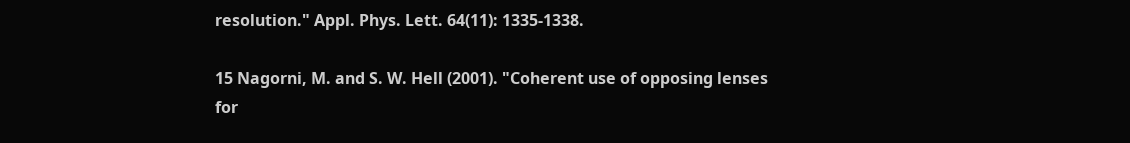resolution." Appl. Phys. Lett. 64(11): 1335-1338.

15 Nagorni, M. and S. W. Hell (2001). "Coherent use of opposing lenses for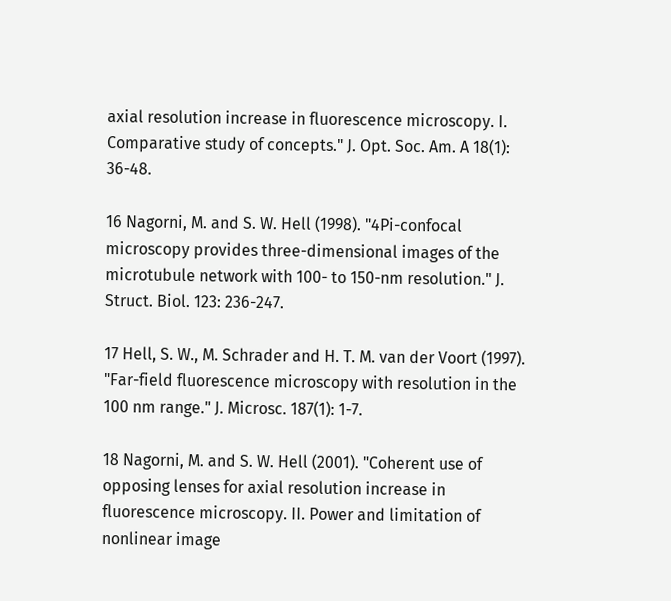axial resolution increase in fluorescence microscopy. I. Comparative study of concepts." J. Opt. Soc. Am. A 18(1): 36-48.

16 Nagorni, M. and S. W. Hell (1998). "4Pi-confocal microscopy provides three-dimensional images of the microtubule network with 100- to 150-nm resolution." J. Struct. Biol. 123: 236-247.

17 Hell, S. W., M. Schrader and H. T. M. van der Voort (1997). "Far-field fluorescence microscopy with resolution in the 100 nm range." J. Microsc. 187(1): 1-7.

18 Nagorni, M. and S. W. Hell (2001). "Coherent use of opposing lenses for axial resolution increase in fluorescence microscopy. II. Power and limitation of nonlinear image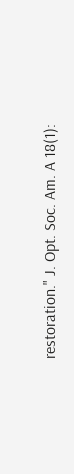restoration." J. Opt. Soc. Am. A 18(1):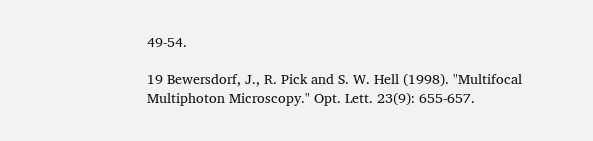49-54.

19 Bewersdorf, J., R. Pick and S. W. Hell (1998). "Multifocal Multiphoton Microscopy." Opt. Lett. 23(9): 655-657.